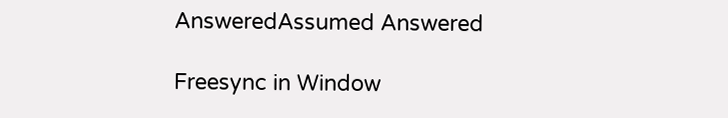AnsweredAssumed Answered

Freesync in Window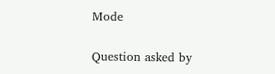Mode

Question asked by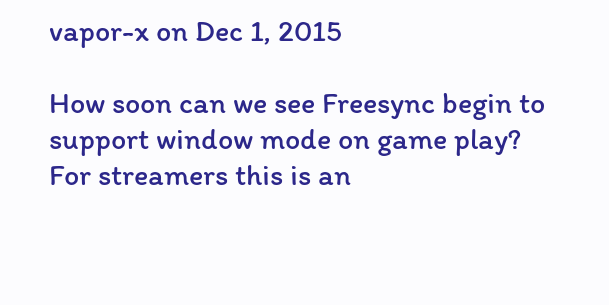vapor-x on Dec 1, 2015

How soon can we see Freesync begin to support window mode on game play? For streamers this is an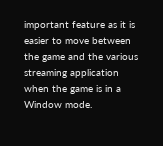important feature as it is easier to move between the game and the various streaming application when the game is in a Window mode.